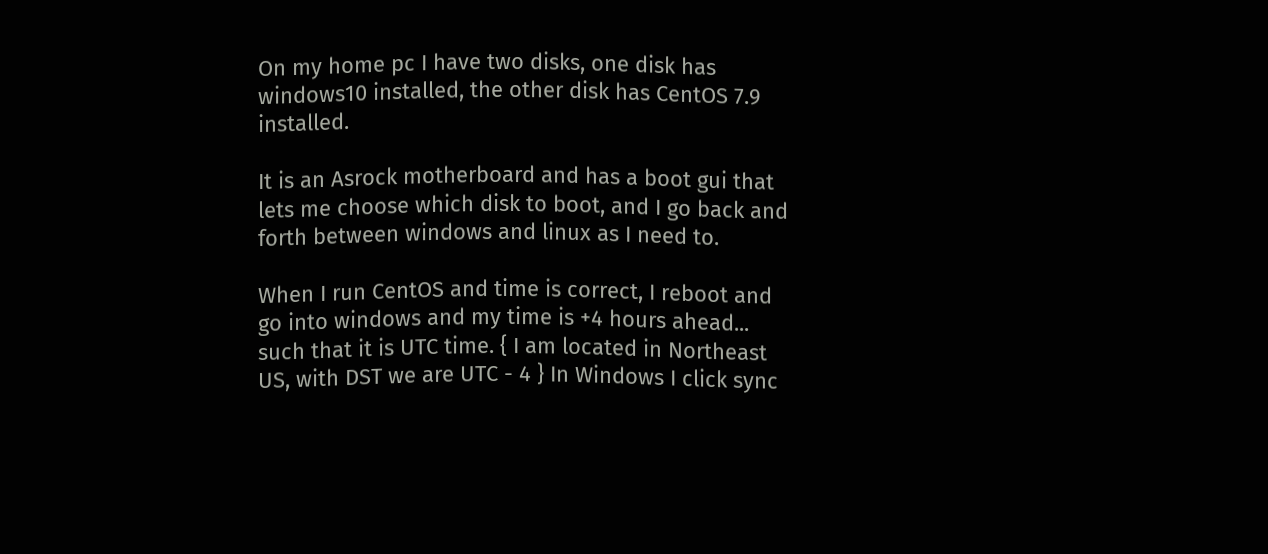On my home pc I have two disks, one disk has windows10 installed, the other disk has CentOS 7.9 installed.

It is an Asrock motherboard and has a boot gui that lets me choose which disk to boot, and I go back and forth between windows and linux as I need to.

When I run CentOS and time is correct, I reboot and go into windows and my time is +4 hours ahead... such that it is UTC time. { I am located in Northeast US, with DST we are UTC - 4 } In Windows I click sync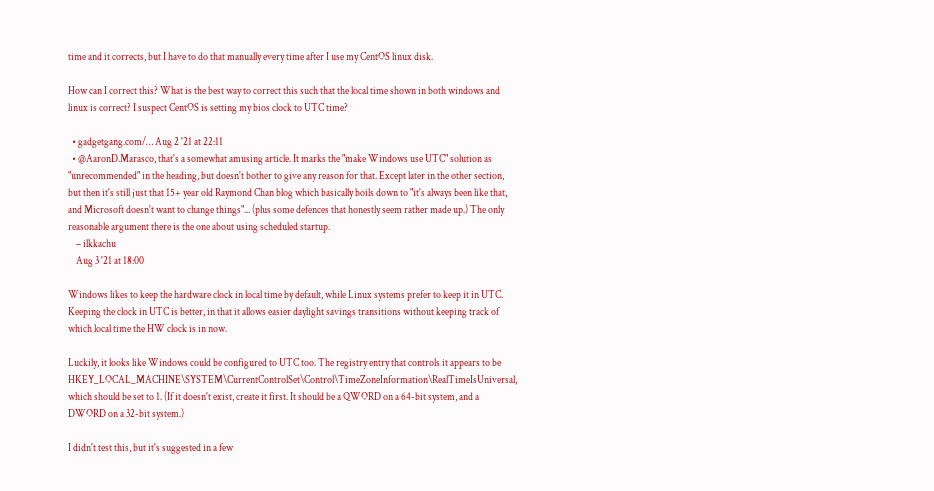time and it corrects, but I have to do that manually every time after I use my CentOS linux disk.

How can I correct this? What is the best way to correct this such that the local time shown in both windows and linux is correct? I suspect CentOS is setting my bios clock to UTC time?

  • gadgetgang.com/… Aug 2 '21 at 22:11
  • @AaronD.Marasco, that's a somewhat amusing article. It marks the "make Windows use UTC" solution as "unrecommended" in the heading, but doesn't bother to give any reason for that. Except later in the other section, but then it's still just that 15+ year old Raymond Chan blog which basically boils down to "it's always been like that, and Microsoft doesn't want to change things"... (plus some defences that honestly seem rather made up.) The only reasonable argument there is the one about using scheduled startup.
    – ilkkachu
    Aug 3 '21 at 18:00

Windows likes to keep the hardware clock in local time by default, while Linux systems prefer to keep it in UTC. Keeping the clock in UTC is better, in that it allows easier daylight savings transitions without keeping track of which local time the HW clock is in now.

Luckily, it looks like Windows could be configured to UTC too. The registry entry that controls it appears to be HKEY_LOCAL_MACHINE\SYSTEM\CurrentControlSet\Control\TimeZoneInformation\RealTimeIsUniversal, which should be set to 1. (If it doesn't exist, create it first. It should be a QWORD on a 64-bit system, and a DWORD on a 32-bit system.)

I didn't test this, but it's suggested in a few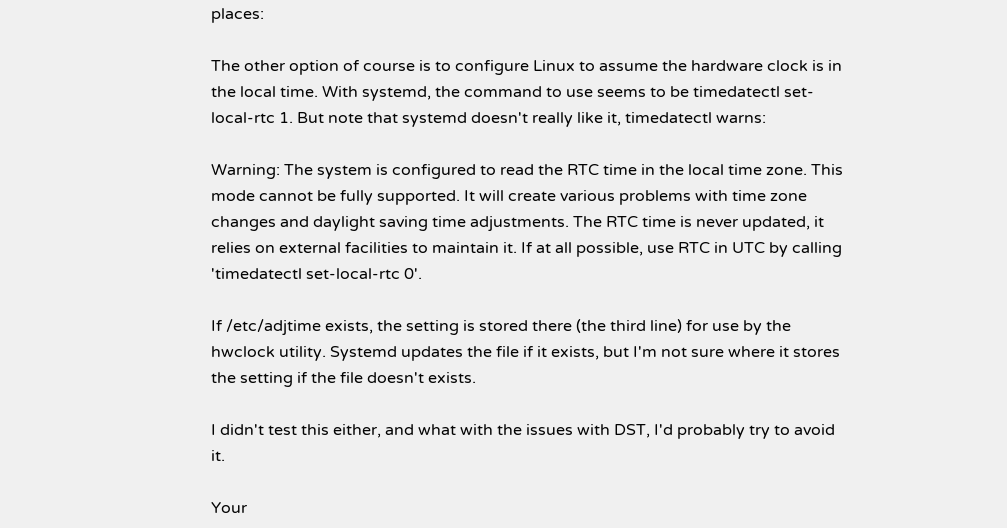places:

The other option of course is to configure Linux to assume the hardware clock is in the local time. With systemd, the command to use seems to be timedatectl set-local-rtc 1. But note that systemd doesn't really like it, timedatectl warns:

Warning: The system is configured to read the RTC time in the local time zone. This mode cannot be fully supported. It will create various problems with time zone changes and daylight saving time adjustments. The RTC time is never updated, it relies on external facilities to maintain it. If at all possible, use RTC in UTC by calling 'timedatectl set-local-rtc 0'.

If /etc/adjtime exists, the setting is stored there (the third line) for use by the hwclock utility. Systemd updates the file if it exists, but I'm not sure where it stores the setting if the file doesn't exists.

I didn't test this either, and what with the issues with DST, I'd probably try to avoid it.

Your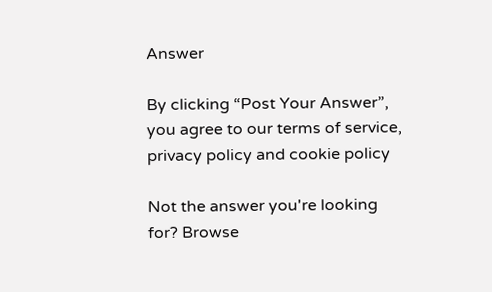Answer

By clicking “Post Your Answer”, you agree to our terms of service, privacy policy and cookie policy

Not the answer you're looking for? Browse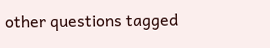other questions tagged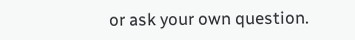or ask your own question.